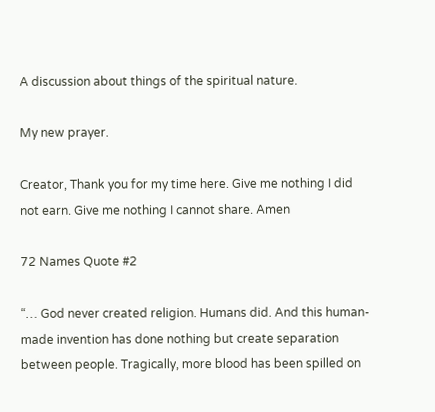A discussion about things of the spiritual nature.

My new prayer.

Creator, Thank you for my time here. Give me nothing I did not earn. Give me nothing I cannot share. Amen

72 Names Quote #2

“… God never created religion. Humans did. And this human-made invention has done nothing but create separation between people. Tragically, more blood has been spilled on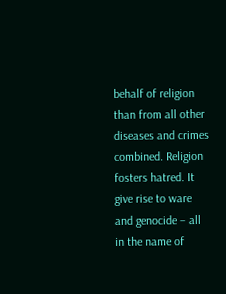behalf of religion than from all other diseases and crimes combined. Religion fosters hatred. It give rise to ware and genocide – all in the name of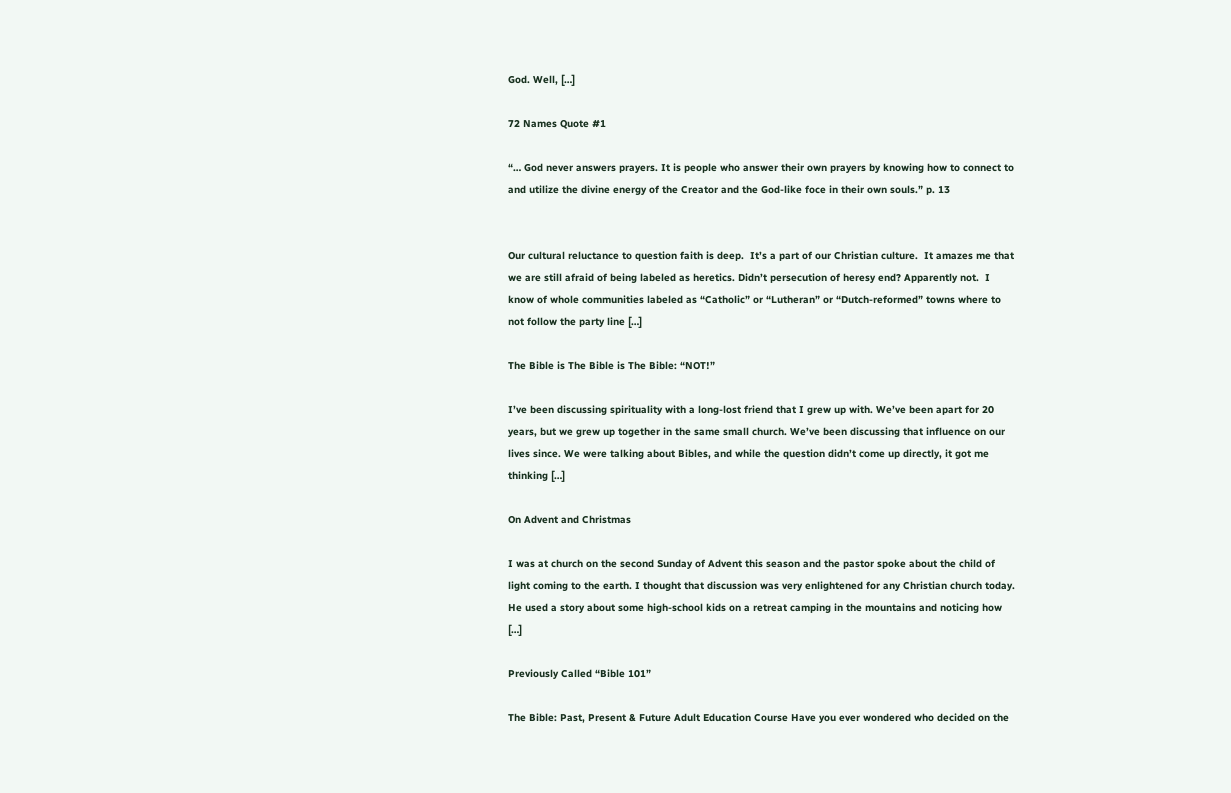God. Well, […]

72 Names Quote #1

“… God never answers prayers. It is people who answer their own prayers by knowing how to connect to and utilize the divine energy of the Creator and the God-like foce in their own souls.” p. 13


Our cultural reluctance to question faith is deep.  It’s a part of our Christian culture.  It amazes me that we are still afraid of being labeled as heretics. Didn’t persecution of heresy end? Apparently not.  I know of whole communities labeled as “Catholic” or “Lutheran” or “Dutch-reformed” towns where to not follow the party line […]

The Bible is The Bible is The Bible: “NOT!”

I’ve been discussing spirituality with a long-lost friend that I grew up with. We’ve been apart for 20 years, but we grew up together in the same small church. We’ve been discussing that influence on our lives since. We were talking about Bibles, and while the question didn’t come up directly, it got me thinking […]

On Advent and Christmas

I was at church on the second Sunday of Advent this season and the pastor spoke about the child of light coming to the earth. I thought that discussion was very enlightened for any Christian church today. He used a story about some high-school kids on a retreat camping in the mountains and noticing how […]

Previously Called “Bible 101”

The Bible: Past, Present & Future Adult Education Course Have you ever wondered who decided on the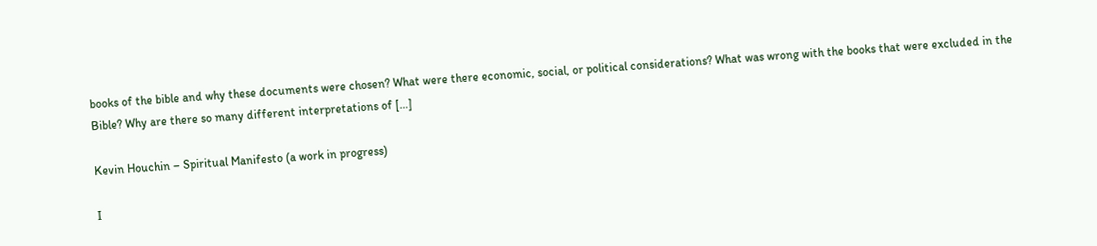books of the bible and why these documents were chosen? What were there economic, social, or political considerations? What was wrong with the books that were excluded in the Bible? Why are there so many different interpretations of […]

Kevin Houchin – Spiritual Manifesto (a work in progress)

I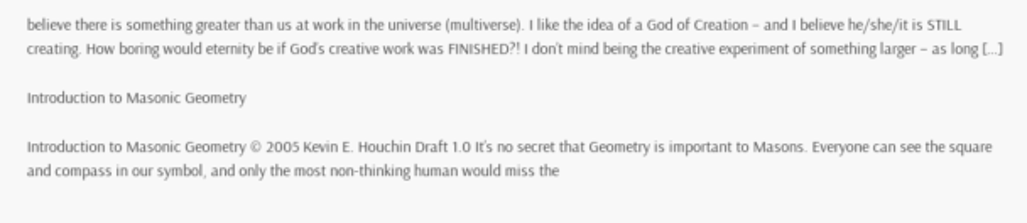believe there is something greater than us at work in the universe (multiverse). I like the idea of a God of Creation – and I believe he/she/it is STILL creating. How boring would eternity be if God’s creative work was FINISHED?! I don’t mind being the creative experiment of something larger – as long […]

Introduction to Masonic Geometry

Introduction to Masonic Geometry © 2005 Kevin E. Houchin Draft 1.0 It’s no secret that Geometry is important to Masons. Everyone can see the square and compass in our symbol, and only the most non-thinking human would miss the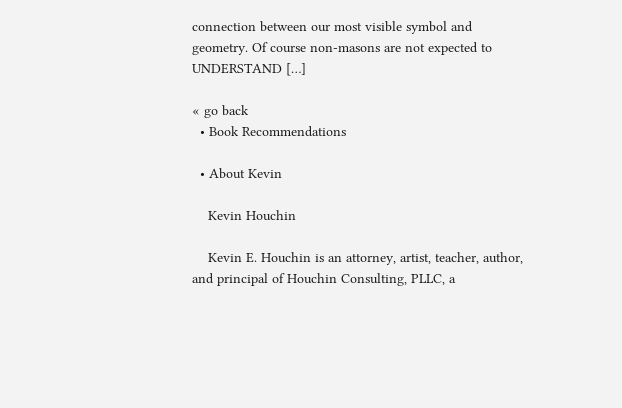connection between our most visible symbol and geometry. Of course non-masons are not expected to UNDERSTAND […]

« go back
  • Book Recommendations

  • About Kevin

    Kevin Houchin

    Kevin E. Houchin is an attorney, artist, teacher, author, and principal of Houchin Consulting, PLLC, a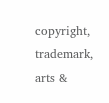copyright, trademark, arts &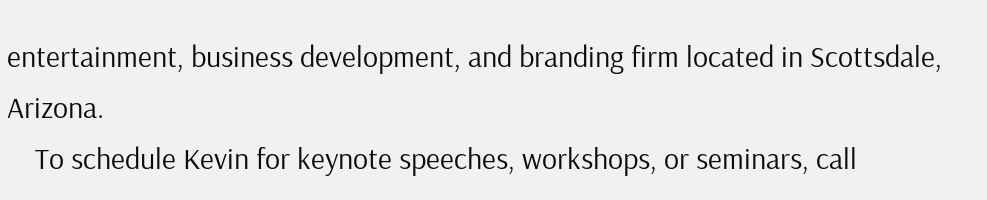entertainment, business development, and branding firm located in Scottsdale, Arizona.
    To schedule Kevin for keynote speeches, workshops, or seminars, call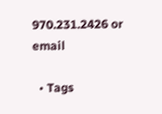970.231.2426 or email

  • Tags